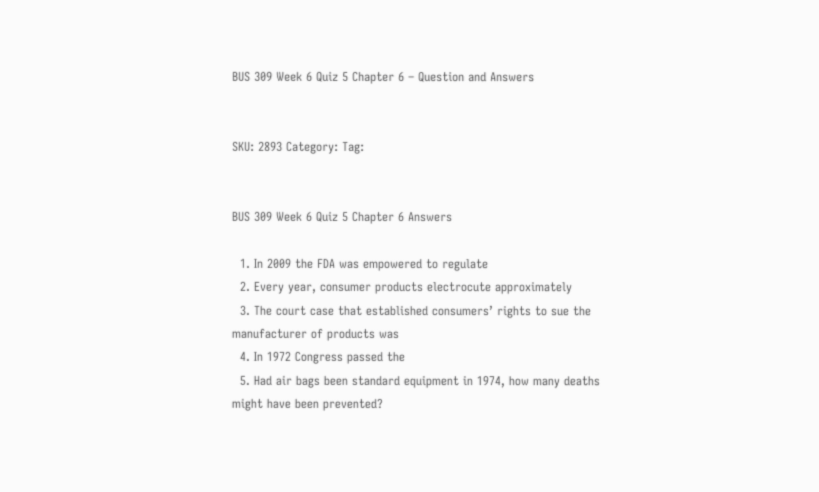BUS 309 Week 6 Quiz 5 Chapter 6 – Question and Answers


SKU: 2893 Category: Tag:


BUS 309 Week 6 Quiz 5 Chapter 6 Answers

  1. In 2009 the FDA was empowered to regulate
  2. Every year, consumer products electrocute approximately
  3. The court case that established consumers’ rights to sue the manufacturer of products was
  4. In 1972 Congress passed the
  5. Had air bags been standard equipment in 1974, how many deaths might have been prevented?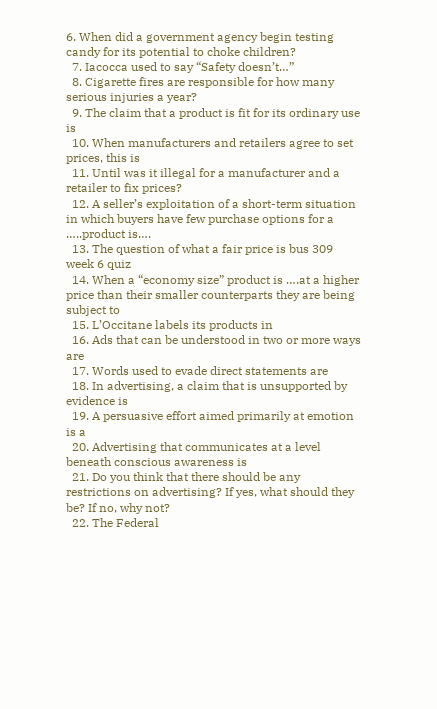6. When did a government agency begin testing candy for its potential to choke children?
  7. Iacocca used to say “Safety doesn’t…”
  8. Cigarette fires are responsible for how many serious injuries a year?
  9. The claim that a product is fit for its ordinary use is
  10. When manufacturers and retailers agree to set prices, this is
  11. Until was it illegal for a manufacturer and a retailer to fix prices?
  12. A seller’s exploitation of a short-term situation in which buyers have few purchase options for a …..product is….
  13. The question of what a fair price is bus 309 week 6 quiz
  14. When a “economy size” product is ….at a higher price than their smaller counterparts they are being subject to
  15. L’Occitane labels its products in
  16. Ads that can be understood in two or more ways are
  17. Words used to evade direct statements are
  18. In advertising, a claim that is unsupported by evidence is
  19. A persuasive effort aimed primarily at emotion is a
  20. Advertising that communicates at a level beneath conscious awareness is
  21. Do you think that there should be any restrictions on advertising? If yes, what should they be? If no, why not?
  22. The Federal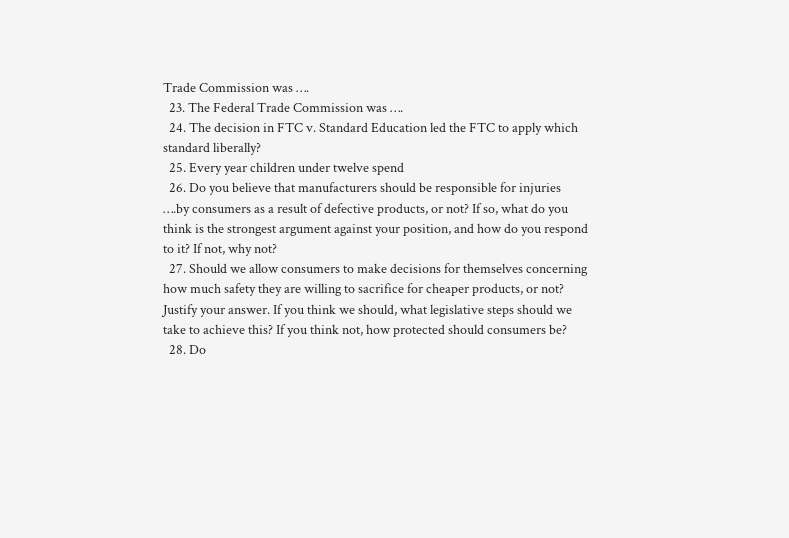Trade Commission was ….
  23. The Federal Trade Commission was ….
  24. The decision in FTC v. Standard Education led the FTC to apply which standard liberally?
  25. Every year children under twelve spend
  26. Do you believe that manufacturers should be responsible for injuries ….by consumers as a result of defective products, or not? If so, what do you think is the strongest argument against your position, and how do you respond to it? If not, why not?
  27. Should we allow consumers to make decisions for themselves concerning how much safety they are willing to sacrifice for cheaper products, or not? Justify your answer. If you think we should, what legislative steps should we take to achieve this? If you think not, how protected should consumers be?
  28. Do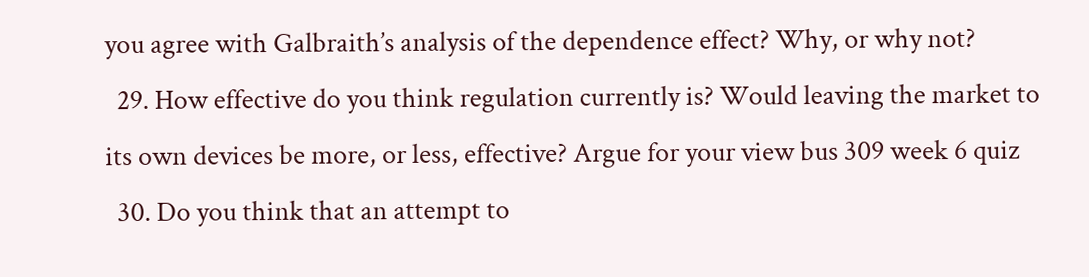you agree with Galbraith’s analysis of the dependence effect? Why, or why not?
  29. How effective do you think regulation currently is? Would leaving the market to its own devices be more, or less, effective? Argue for your view bus 309 week 6 quiz
  30. Do you think that an attempt to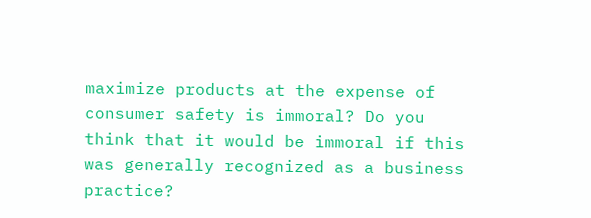maximize products at the expense of consumer safety is immoral? Do you think that it would be immoral if this was generally recognized as a business practice?